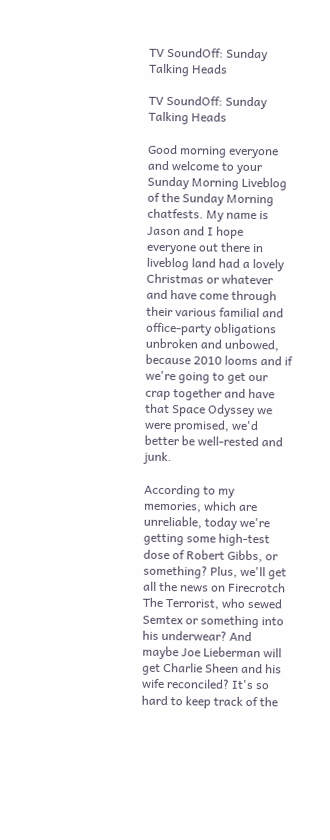TV SoundOff: Sunday Talking Heads

TV SoundOff: Sunday Talking Heads

Good morning everyone and welcome to your Sunday Morning Liveblog of the Sunday Morning chatfests. My name is Jason and I hope everyone out there in liveblog land had a lovely Christmas or whatever and have come through their various familial and office-party obligations unbroken and unbowed, because 2010 looms and if we're going to get our crap together and have that Space Odyssey we were promised, we'd better be well-rested and junk.

According to my memories, which are unreliable, today we're getting some high-test dose of Robert Gibbs, or something? Plus, we'll get all the news on Firecrotch The Terrorist, who sewed Semtex or something into his underwear? And maybe Joe Lieberman will get Charlie Sheen and his wife reconciled? It's so hard to keep track of the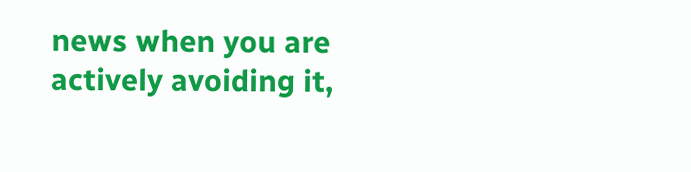news when you are actively avoiding it,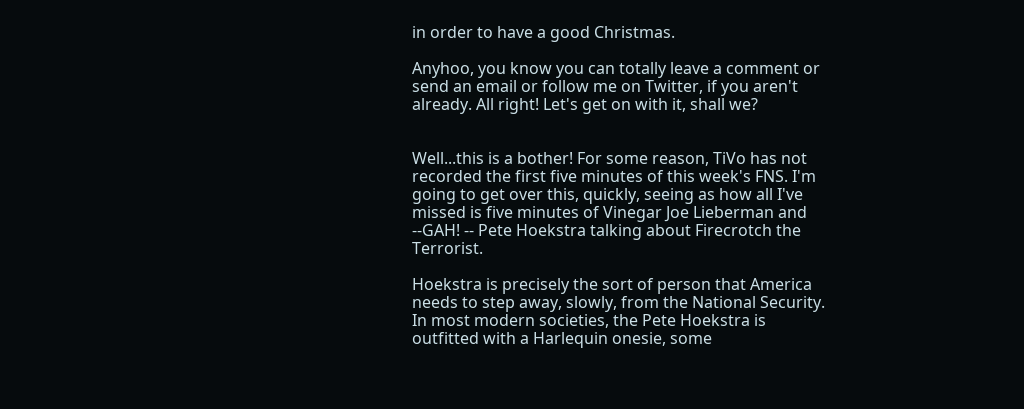in order to have a good Christmas.

Anyhoo, you know you can totally leave a comment or send an email or follow me on Twitter, if you aren't already. All right! Let's get on with it, shall we?


Well...this is a bother! For some reason, TiVo has not recorded the first five minutes of this week's FNS. I'm going to get over this, quickly, seeing as how all I've missed is five minutes of Vinegar Joe Lieberman and --GAH! -- Pete Hoekstra talking about Firecrotch the Terrorist.

Hoekstra is precisely the sort of person that America needs to step away, slowly, from the National Security. In most modern societies, the Pete Hoekstra is outfitted with a Harlequin onesie, some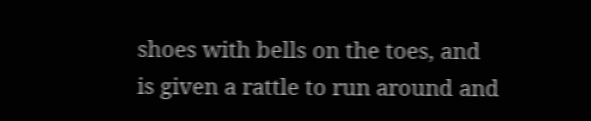shoes with bells on the toes, and is given a rattle to run around and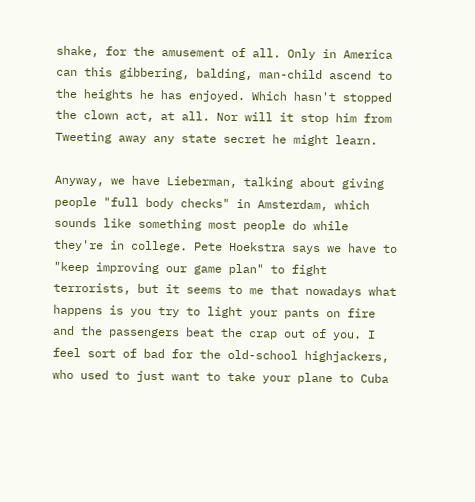shake, for the amusement of all. Only in America can this gibbering, balding, man-child ascend to the heights he has enjoyed. Which hasn't stopped the clown act, at all. Nor will it stop him from Tweeting away any state secret he might learn.

Anyway, we have Lieberman, talking about giving people "full body checks" in Amsterdam, which sounds like something most people do while they're in college. Pete Hoekstra says we have to "keep improving our game plan" to fight terrorists, but it seems to me that nowadays what happens is you try to light your pants on fire and the passengers beat the crap out of you. I feel sort of bad for the old-school highjackers, who used to just want to take your plane to Cuba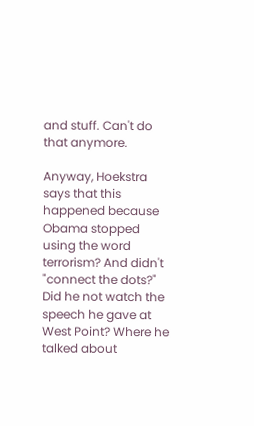and stuff. Can't do that anymore.

Anyway, Hoekstra says that this happened because Obama stopped using the word terrorism? And didn't "connect the dots?" Did he not watch the speech he gave at West Point? Where he talked about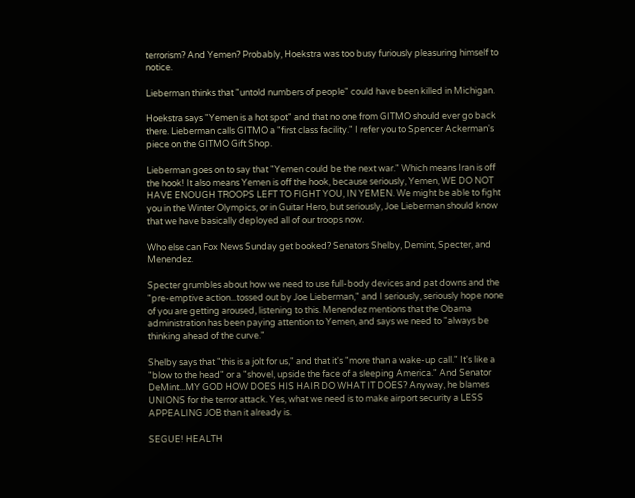terrorism? And Yemen? Probably, Hoekstra was too busy furiously pleasuring himself to notice.

Lieberman thinks that "untold numbers of people" could have been killed in Michigan.

Hoekstra says "Yemen is a hot spot" and that no one from GITMO should ever go back there. Lieberman calls GITMO a "first class facility." I refer you to Spencer Ackerman's piece on the GITMO Gift Shop.

Lieberman goes on to say that "Yemen could be the next war." Which means Iran is off the hook! It also means Yemen is off the hook, because seriously, Yemen, WE DO NOT HAVE ENOUGH TROOPS LEFT TO FIGHT YOU, IN YEMEN. We might be able to fight you in the Winter Olympics, or in Guitar Hero, but seriously, Joe Lieberman should know that we have basically deployed all of our troops now.

Who else can Fox News Sunday get booked? Senators Shelby, Demint, Specter, and Menendez.

Specter grumbles about how we need to use full-body devices and pat downs and the "pre-emptive action...tossed out by Joe Lieberman," and I seriously, seriously hope none of you are getting aroused, listening to this. Menendez mentions that the Obama administration has been paying attention to Yemen, and says we need to "always be thinking ahead of the curve."

Shelby says that "this is a jolt for us," and that it's "more than a wake-up call." It's like a "blow to the head" or a "shovel, upside the face of a sleeping America." And Senator DeMint...MY GOD HOW DOES HIS HAIR DO WHAT IT DOES? Anyway, he blames UNIONS for the terror attack. Yes, what we need is to make airport security a LESS APPEALING JOB than it already is.

SEGUE! HEALTH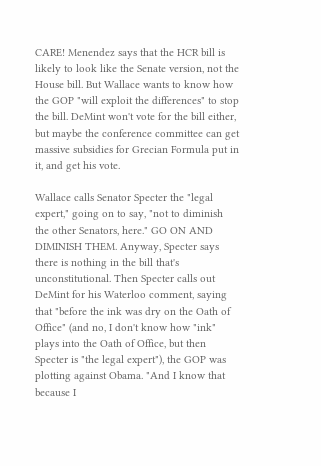CARE! Menendez says that the HCR bill is likely to look like the Senate version, not the House bill. But Wallace wants to know how the GOP "will exploit the differences" to stop the bill. DeMint won't vote for the bill either, but maybe the conference committee can get massive subsidies for Grecian Formula put in it, and get his vote.

Wallace calls Senator Specter the "legal expert," going on to say, "not to diminish the other Senators, here." GO ON AND DIMINISH THEM. Anyway, Specter says there is nothing in the bill that's unconstitutional. Then Specter calls out DeMint for his Waterloo comment, saying that "before the ink was dry on the Oath of Office" (and no, I don't know how "ink" plays into the Oath of Office, but then Specter is "the legal expert"), the GOP was plotting against Obama. "And I know that because I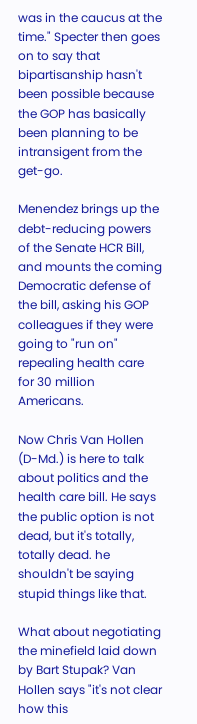was in the caucus at the time." Specter then goes on to say that bipartisanship hasn't been possible because the GOP has basically been planning to be intransigent from the get-go.

Menendez brings up the debt-reducing powers of the Senate HCR Bill, and mounts the coming Democratic defense of the bill, asking his GOP colleagues if they were going to "run on" repealing health care for 30 million Americans.

Now Chris Van Hollen (D-Md.) is here to talk about politics and the health care bill. He says the public option is not dead, but it's totally, totally dead. he shouldn't be saying stupid things like that.

What about negotiating the minefield laid down by Bart Stupak? Van Hollen says "it's not clear how this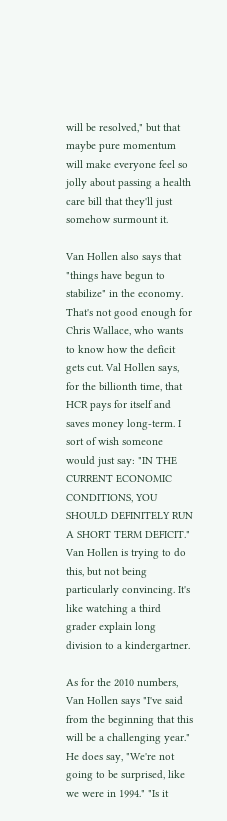will be resolved," but that maybe pure momentum will make everyone feel so jolly about passing a health care bill that they'll just somehow surmount it.

Van Hollen also says that "things have begun to stabilize" in the economy. That's not good enough for Chris Wallace, who wants to know how the deficit gets cut. Val Hollen says, for the billionth time, that HCR pays for itself and saves money long-term. I sort of wish someone would just say: "IN THE CURRENT ECONOMIC CONDITIONS, YOU SHOULD DEFINITELY RUN A SHORT TERM DEFICIT." Van Hollen is trying to do this, but not being particularly convincing. It's like watching a third grader explain long division to a kindergartner.

As for the 2010 numbers, Van Hollen says "I've said from the beginning that this will be a challenging year." He does say, "We're not going to be surprised, like we were in 1994." "Is it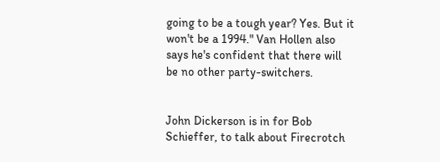going to be a tough year? Yes. But it won't be a 1994." Van Hollen also says he's confident that there will be no other party-switchers.


John Dickerson is in for Bob Schieffer, to talk about Firecrotch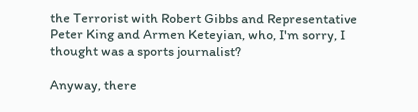the Terrorist with Robert Gibbs and Representative Peter King and Armen Keteyian, who, I'm sorry, I thought was a sports journalist?

Anyway, there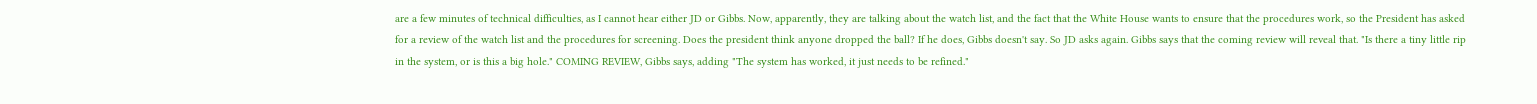are a few minutes of technical difficulties, as I cannot hear either JD or Gibbs. Now, apparently, they are talking about the watch list, and the fact that the White House wants to ensure that the procedures work, so the President has asked for a review of the watch list and the procedures for screening. Does the president think anyone dropped the ball? If he does, Gibbs doesn't say. So JD asks again. Gibbs says that the coming review will reveal that. "Is there a tiny little rip in the system, or is this a big hole." COMING REVIEW, Gibbs says, adding "The system has worked, it just needs to be refined."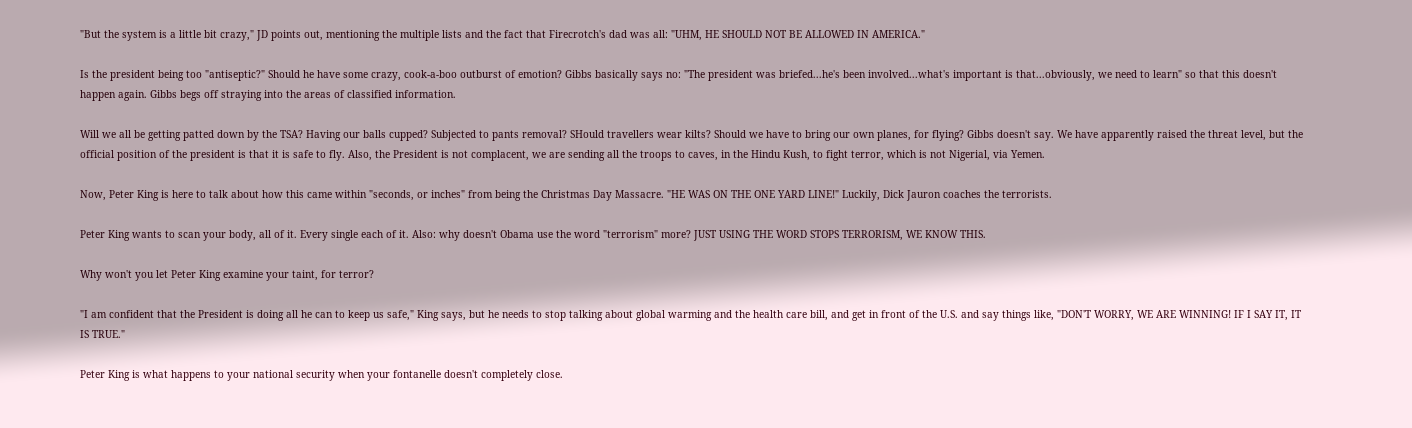"But the system is a little bit crazy," JD points out, mentioning the multiple lists and the fact that Firecrotch's dad was all: "UHM, HE SHOULD NOT BE ALLOWED IN AMERICA."

Is the president being too "antiseptic?" Should he have some crazy, cook-a-boo outburst of emotion? Gibbs basically says no: "The president was briefed...he's been involved...what's important is that...obviously, we need to learn" so that this doesn't happen again. Gibbs begs off straying into the areas of classified information.

Will we all be getting patted down by the TSA? Having our balls cupped? Subjected to pants removal? SHould travellers wear kilts? Should we have to bring our own planes, for flying? Gibbs doesn't say. We have apparently raised the threat level, but the official position of the president is that it is safe to fly. Also, the President is not complacent, we are sending all the troops to caves, in the Hindu Kush, to fight terror, which is not Nigerial, via Yemen.

Now, Peter King is here to talk about how this came within "seconds, or inches" from being the Christmas Day Massacre. "HE WAS ON THE ONE YARD LINE!" Luckily, Dick Jauron coaches the terrorists.

Peter King wants to scan your body, all of it. Every single each of it. Also: why doesn't Obama use the word "terrorism" more? JUST USING THE WORD STOPS TERRORISM, WE KNOW THIS.

Why won't you let Peter King examine your taint, for terror?

"I am confident that the President is doing all he can to keep us safe," King says, but he needs to stop talking about global warming and the health care bill, and get in front of the U.S. and say things like, "DON'T WORRY, WE ARE WINNING! IF I SAY IT, IT IS TRUE."

Peter King is what happens to your national security when your fontanelle doesn't completely close.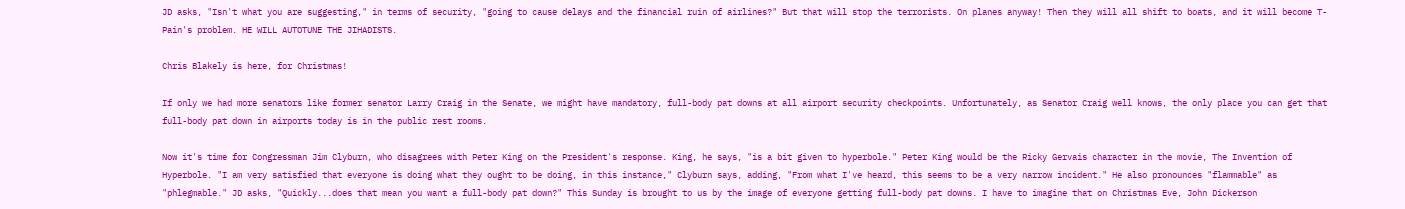JD asks, "Isn't what you are suggesting," in terms of security, "going to cause delays and the financial ruin of airlines?" But that will stop the terrorists. On planes anyway! Then they will all shift to boats, and it will become T-Pain's problem. HE WILL AUTOTUNE THE JIHADISTS.

Chris Blakely is here, for Christmas!

If only we had more senators like former senator Larry Craig in the Senate, we might have mandatory, full-body pat downs at all airport security checkpoints. Unfortunately, as Senator Craig well knows, the only place you can get that full-body pat down in airports today is in the public rest rooms.

Now it's time for Congressman Jim Clyburn, who disagrees with Peter King on the President's response. King, he says, "is a bit given to hyperbole." Peter King would be the Ricky Gervais character in the movie, The Invention of Hyperbole. "I am very satisfied that everyone is doing what they ought to be doing, in this instance," Clyburn says, adding, "From what I've heard, this seems to be a very narrow incident." He also pronounces "flammable" as "phlegmable." JD asks, "Quickly...does that mean you want a full-body pat down?" This Sunday is brought to us by the image of everyone getting full-body pat downs. I have to imagine that on Christmas Eve, John Dickerson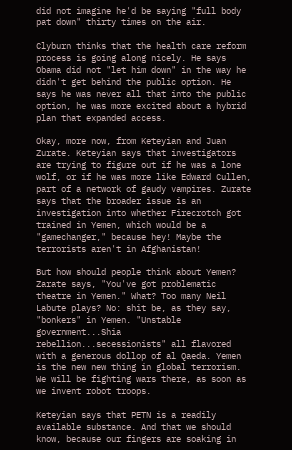did not imagine he'd be saying "full body pat down" thirty times on the air.

Clyburn thinks that the health care reform process is going along nicely. He says Obama did not "let him down" in the way he didn't get behind the public option. He says he was never all that into the public option, he was more excited about a hybrid plan that expanded access.

Okay, more now, from Keteyian and Juan Zurate. Keteyian says that investigators are trying to figure out if he was a lone wolf, or if he was more like Edward Cullen, part of a network of gaudy vampires. Zurate says that the broader issue is an investigation into whether Firecrotch got trained in Yemen, which would be a "gamechanger," because hey! Maybe the terrorists aren't in Afghanistan!

But how should people think about Yemen? Zarate says, "You've got problematic theatre in Yemen." What? Too many Neil Labute plays? No: shit be, as they say, "bonkers" in Yemen. "Unstable government...Shia rebellion...secessionists" all flavored with a generous dollop of al Qaeda. Yemen is the new new thing in global terrorism. We will be fighting wars there, as soon as we invent robot troops.

Keteyian says that PETN is a readily available substance. And that we should know, because our fingers are soaking in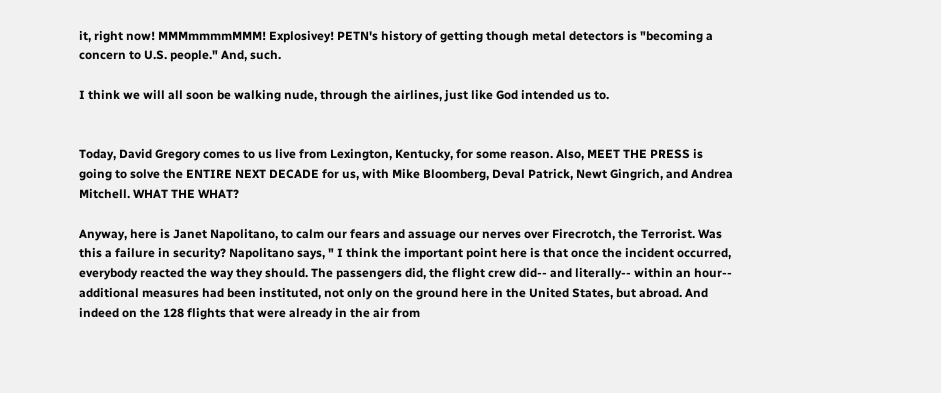it, right now! MMMmmmmMMM! Explosivey! PETN's history of getting though metal detectors is "becoming a concern to U.S. people." And, such.

I think we will all soon be walking nude, through the airlines, just like God intended us to.


Today, David Gregory comes to us live from Lexington, Kentucky, for some reason. Also, MEET THE PRESS is going to solve the ENTIRE NEXT DECADE for us, with Mike Bloomberg, Deval Patrick, Newt Gingrich, and Andrea Mitchell. WHAT THE WHAT?

Anyway, here is Janet Napolitano, to calm our fears and assuage our nerves over Firecrotch, the Terrorist. Was this a failure in security? Napolitano says, " I think the important point here is that once the incident occurred, everybody reacted the way they should. The passengers did, the flight crew did-- and literally-- within an hour-- additional measures had been instituted, not only on the ground here in the United States, but abroad. And indeed on the 128 flights that were already in the air from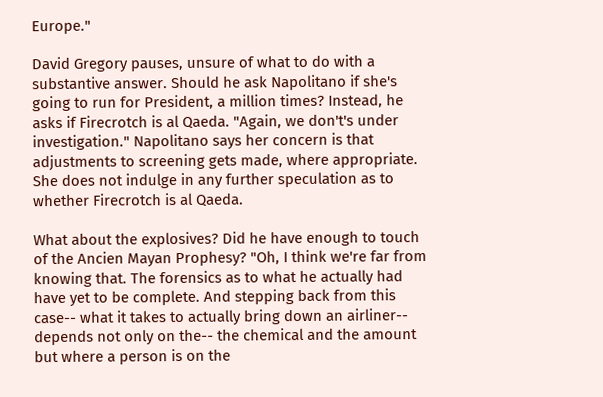Europe."

David Gregory pauses, unsure of what to do with a substantive answer. Should he ask Napolitano if she's going to run for President, a million times? Instead, he asks if Firecrotch is al Qaeda. "Again, we don't's under investigation." Napolitano says her concern is that adjustments to screening gets made, where appropriate. She does not indulge in any further speculation as to whether Firecrotch is al Qaeda.

What about the explosives? Did he have enough to touch of the Ancien Mayan Prophesy? "Oh, I think we're far from knowing that. The forensics as to what he actually had have yet to be complete. And stepping back from this case-- what it takes to actually bring down an airliner-- depends not only on the-- the chemical and the amount but where a person is on the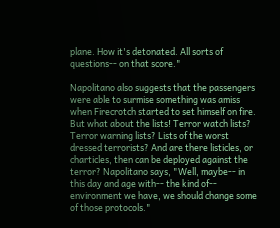plane. How it's detonated. All sorts of questions-- on that score."

Napolitano also suggests that the passengers were able to surmise something was amiss when Firecrotch started to set himself on fire. But what about the lists! Terror watch lists? Terror warning lists? Lists of the worst dressed terrorists? And are there listicles, or charticles, then can be deployed against the terror? Napolitano says, "Well, maybe-- in this day and age with-- the kind of-- environment we have, we should change some of those protocols."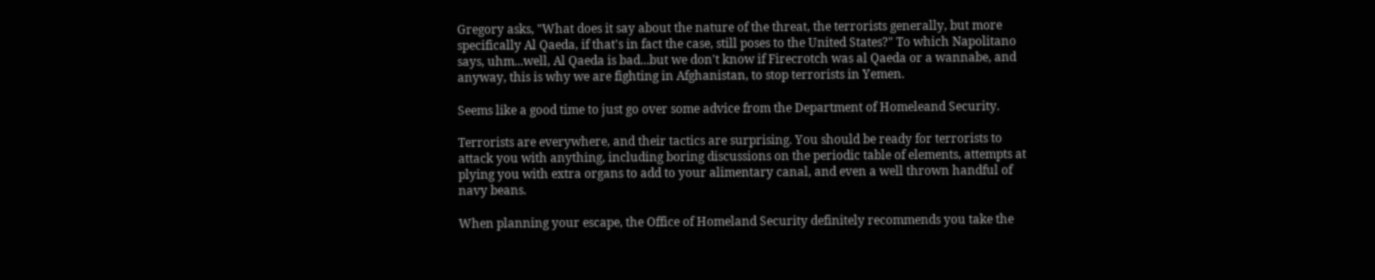Gregory asks, "What does it say about the nature of the threat, the terrorists generally, but more specifically Al Qaeda, if that's in fact the case, still poses to the United States?" To which Napolitano says, uhm...well, Al Qaeda is bad...but we don't know if Firecrotch was al Qaeda or a wannabe, and anyway, this is why we are fighting in Afghanistan, to stop terrorists in Yemen.

Seems like a good time to just go over some advice from the Department of Homeleand Security.

Terrorists are everywhere, and their tactics are surprising. You should be ready for terrorists to attack you with anything, including boring discussions on the periodic table of elements, attempts at plying you with extra organs to add to your alimentary canal, and even a well thrown handful of navy beans.

When planning your escape, the Office of Homeland Security definitely recommends you take the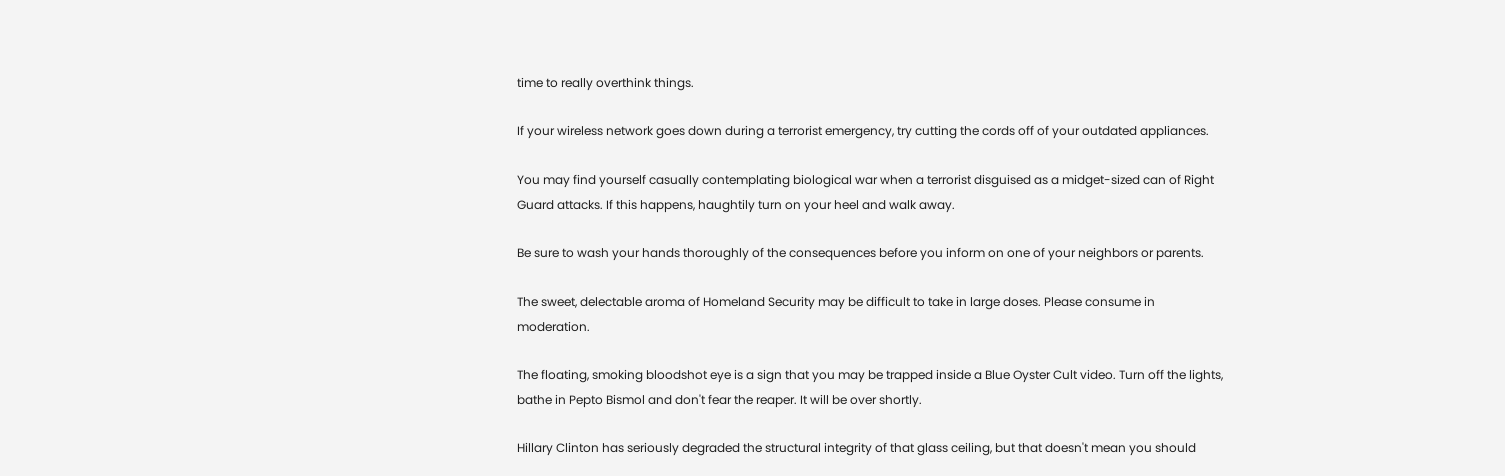time to really overthink things.

If your wireless network goes down during a terrorist emergency, try cutting the cords off of your outdated appliances.

You may find yourself casually contemplating biological war when a terrorist disguised as a midget-sized can of Right Guard attacks. If this happens, haughtily turn on your heel and walk away.

Be sure to wash your hands thoroughly of the consequences before you inform on one of your neighbors or parents.

The sweet, delectable aroma of Homeland Security may be difficult to take in large doses. Please consume in moderation.

The floating, smoking bloodshot eye is a sign that you may be trapped inside a Blue Oyster Cult video. Turn off the lights, bathe in Pepto Bismol and don't fear the reaper. It will be over shortly.

Hillary Clinton has seriously degraded the structural integrity of that glass ceiling, but that doesn't mean you should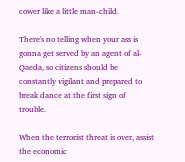cower like a little man-child.

There's no telling when your ass is gonna get served by an agent of al-Qaeda, so citizens should be constantly vigilant and prepared to break dance at the first sign of trouble.

When the terrorist threat is over, assist the economic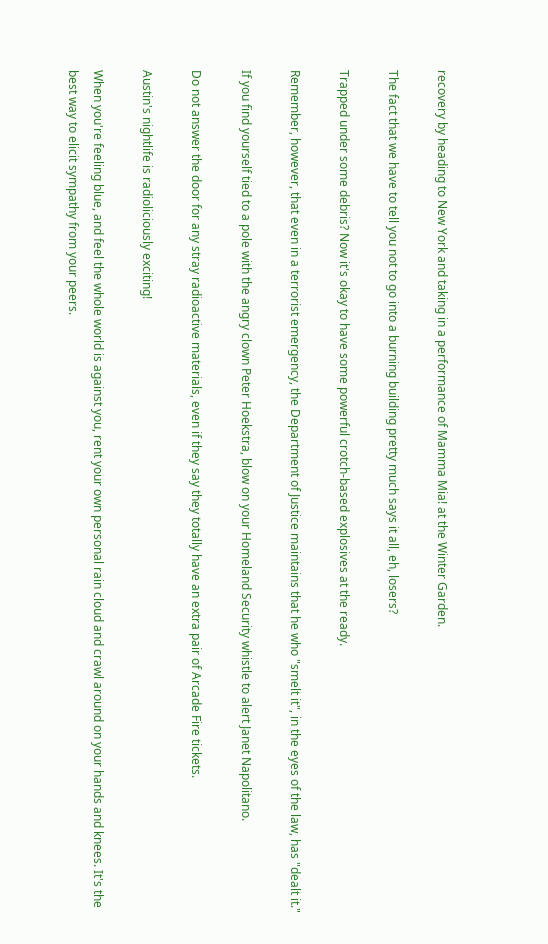recovery by heading to New York and taking in a performance of Mamma Mia! at the Winter Garden.

The fact that we have to tell you not to go into a burning building pretty much says it all, eh, losers?

Trapped under some debris? Now it's okay to have some powerful crotch-based explosives at the ready.

Remember, however, that even in a terrorist emergency, the Department of Justice maintains that he who "smelt it", in the eyes of the law, has "dealt it."

If you find yourself tied to a pole with the angry clown Peter Hoekstra, blow on your Homeland Security whistle to alert Janet Napolitano.

Do not answer the door for any stray radioactive materials, even if they say they totally have an extra pair of Arcade Fire tickets.

Austin's nightlife is radioliciously exciting!

When you're feeling blue, and feel the whole world is against you, rent your own personal rain cloud and crawl around on your hands and knees. It's the best way to elicit sympathy from your peers.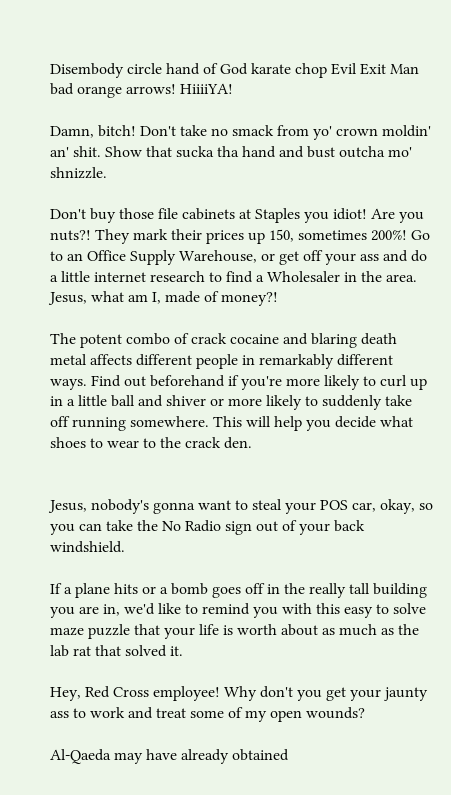Disembody circle hand of God karate chop Evil Exit Man bad orange arrows! HiiiiYA!

Damn, bitch! Don't take no smack from yo' crown moldin' an' shit. Show that sucka tha hand and bust outcha mo' shnizzle.

Don't buy those file cabinets at Staples you idiot! Are you nuts?! They mark their prices up 150, sometimes 200%! Go to an Office Supply Warehouse, or get off your ass and do a little internet research to find a Wholesaler in the area. Jesus, what am I, made of money?!

The potent combo of crack cocaine and blaring death metal affects different people in remarkably different ways. Find out beforehand if you're more likely to curl up in a little ball and shiver or more likely to suddenly take off running somewhere. This will help you decide what shoes to wear to the crack den.


Jesus, nobody's gonna want to steal your POS car, okay, so you can take the No Radio sign out of your back windshield.

If a plane hits or a bomb goes off in the really tall building you are in, we'd like to remind you with this easy to solve maze puzzle that your life is worth about as much as the lab rat that solved it.

Hey, Red Cross employee! Why don't you get your jaunty ass to work and treat some of my open wounds?

Al-Qaeda may have already obtained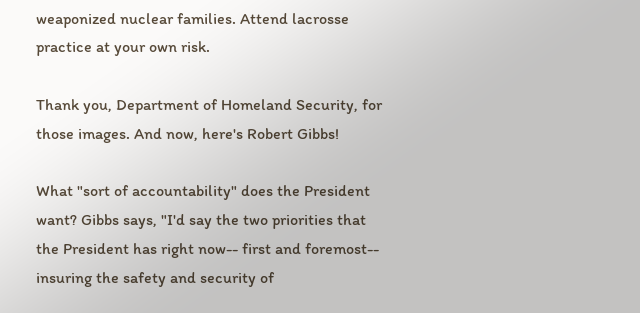weaponized nuclear families. Attend lacrosse practice at your own risk.

Thank you, Department of Homeland Security, for those images. And now, here's Robert Gibbs!

What "sort of accountability" does the President want? Gibbs says, "I'd say the two priorities that the President has right now-- first and foremost-- insuring the safety and security of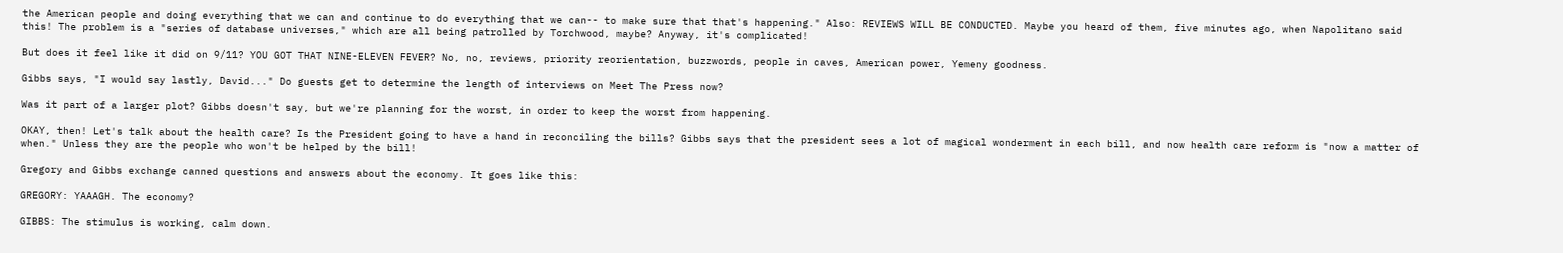the American people and doing everything that we can and continue to do everything that we can-- to make sure that that's happening." Also: REVIEWS WILL BE CONDUCTED. Maybe you heard of them, five minutes ago, when Napolitano said this! The problem is a "series of database universes," which are all being patrolled by Torchwood, maybe? Anyway, it's complicated!

But does it feel like it did on 9/11? YOU GOT THAT NINE-ELEVEN FEVER? No, no, reviews, priority reorientation, buzzwords, people in caves, American power, Yemeny goodness.

Gibbs says, "I would say lastly, David..." Do guests get to determine the length of interviews on Meet The Press now?

Was it part of a larger plot? Gibbs doesn't say, but we're planning for the worst, in order to keep the worst from happening.

OKAY, then! Let's talk about the health care? Is the President going to have a hand in reconciling the bills? Gibbs says that the president sees a lot of magical wonderment in each bill, and now health care reform is "now a matter of when." Unless they are the people who won't be helped by the bill!

Gregory and Gibbs exchange canned questions and answers about the economy. It goes like this:

GREGORY: YAAAGH. The economy?

GIBBS: The stimulus is working, calm down.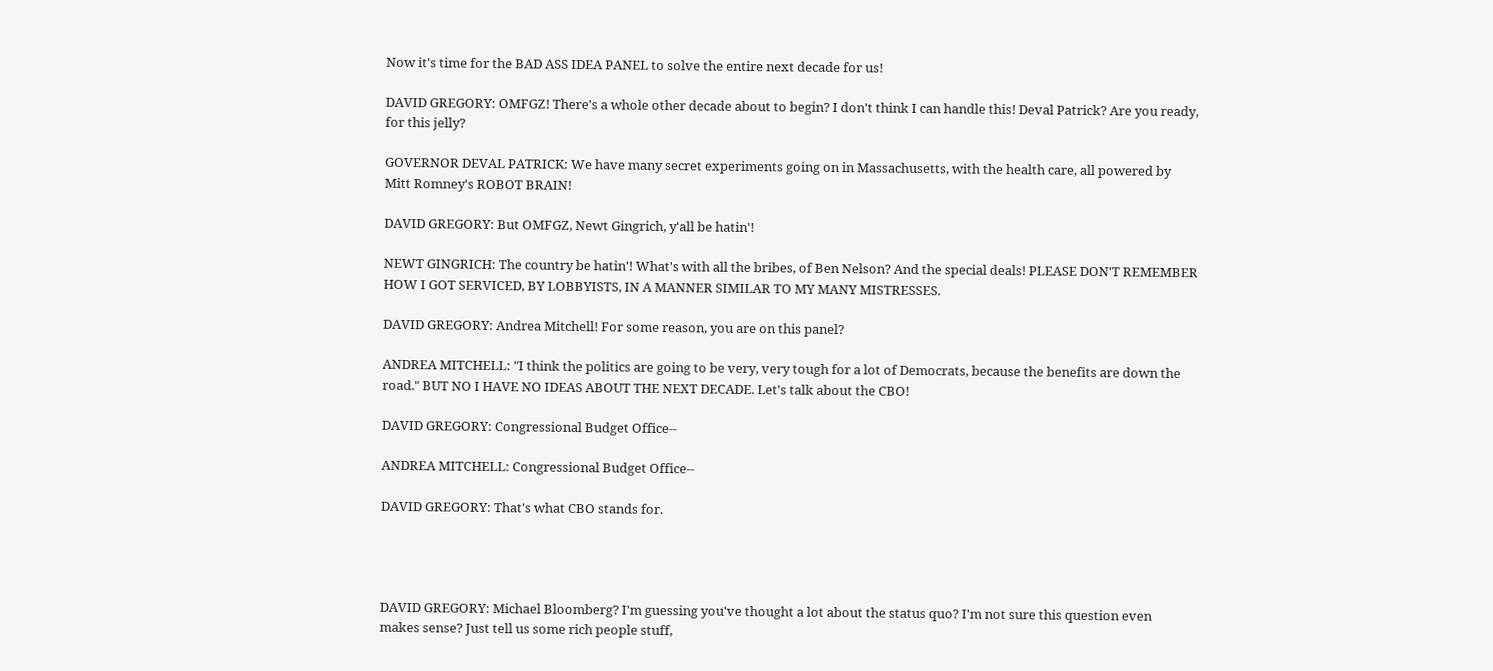Now it's time for the BAD ASS IDEA PANEL to solve the entire next decade for us!

DAVID GREGORY: OMFGZ! There's a whole other decade about to begin? I don't think I can handle this! Deval Patrick? Are you ready, for this jelly?

GOVERNOR DEVAL PATRICK: We have many secret experiments going on in Massachusetts, with the health care, all powered by Mitt Romney's ROBOT BRAIN!

DAVID GREGORY: But OMFGZ, Newt Gingrich, y'all be hatin'!

NEWT GINGRICH: The country be hatin'! What's with all the bribes, of Ben Nelson? And the special deals! PLEASE DON'T REMEMBER HOW I GOT SERVICED, BY LOBBYISTS, IN A MANNER SIMILAR TO MY MANY MISTRESSES.

DAVID GREGORY: Andrea Mitchell! For some reason, you are on this panel?

ANDREA MITCHELL: "I think the politics are going to be very, very tough for a lot of Democrats, because the benefits are down the road." BUT NO I HAVE NO IDEAS ABOUT THE NEXT DECADE. Let's talk about the CBO!

DAVID GREGORY: Congressional Budget Office--

ANDREA MITCHELL: Congressional Budget Office--

DAVID GREGORY: That's what CBO stands for.




DAVID GREGORY: Michael Bloomberg? I'm guessing you've thought a lot about the status quo? I'm not sure this question even makes sense? Just tell us some rich people stuff,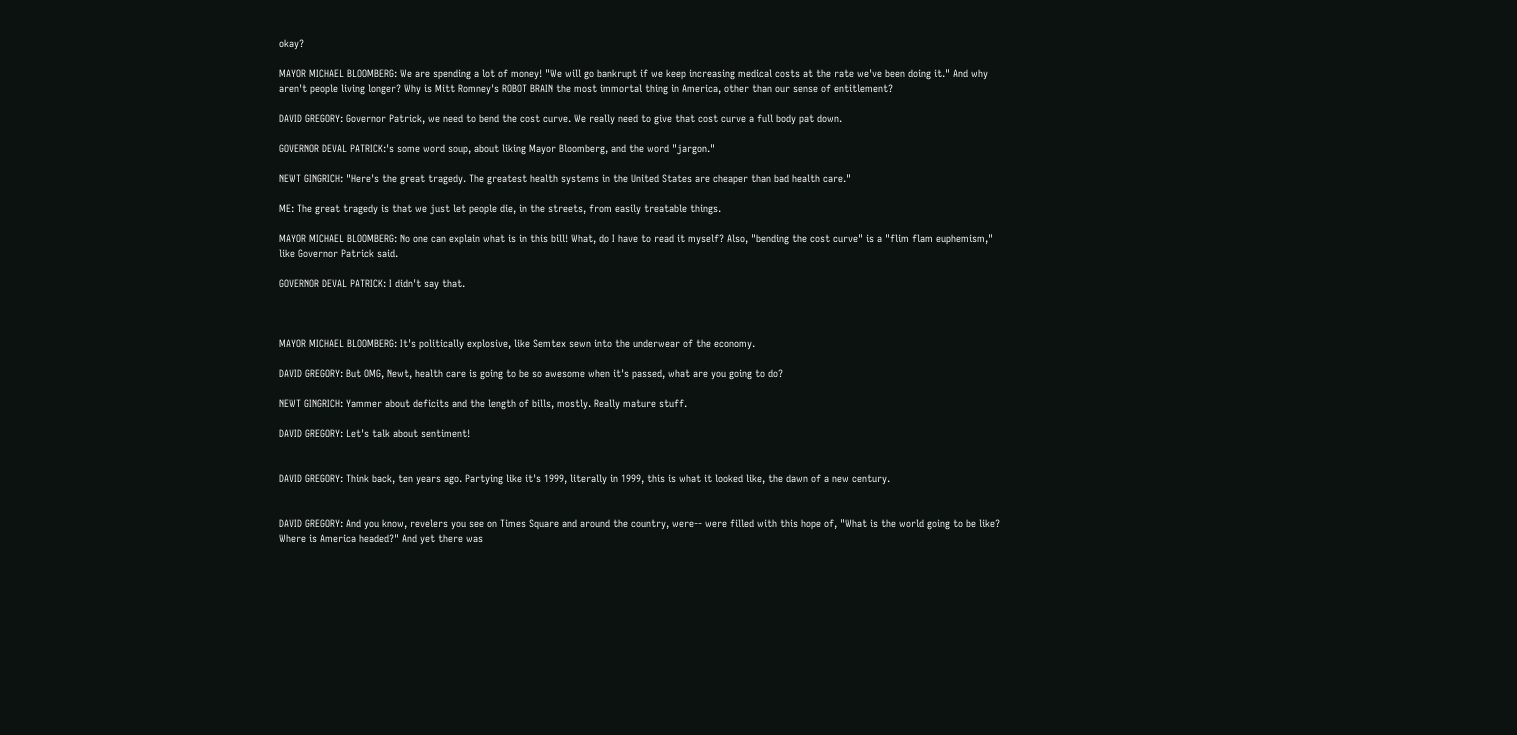okay?

MAYOR MICHAEL BLOOMBERG: We are spending a lot of money! "We will go bankrupt if we keep increasing medical costs at the rate we've been doing it." And why aren't people living longer? Why is Mitt Romney's ROBOT BRAIN the most immortal thing in America, other than our sense of entitlement?

DAVID GREGORY: Governor Patrick, we need to bend the cost curve. We really need to give that cost curve a full body pat down.

GOVERNOR DEVAL PATRICK:'s some word soup, about liking Mayor Bloomberg, and the word "jargon."

NEWT GINGRICH: "Here's the great tragedy. The greatest health systems in the United States are cheaper than bad health care."

ME: The great tragedy is that we just let people die, in the streets, from easily treatable things.

MAYOR MICHAEL BLOOMBERG: No one can explain what is in this bill! What, do I have to read it myself? Also, "bending the cost curve" is a "flim flam euphemism," like Governor Patrick said.

GOVERNOR DEVAL PATRICK: I didn't say that.



MAYOR MICHAEL BLOOMBERG: It's politically explosive, like Semtex sewn into the underwear of the economy.

DAVID GREGORY: But OMG, Newt, health care is going to be so awesome when it's passed, what are you going to do?

NEWT GINGRICH: Yammer about deficits and the length of bills, mostly. Really mature stuff.

DAVID GREGORY: Let's talk about sentiment!


DAVID GREGORY: Think back, ten years ago. Partying like it's 1999, literally in 1999, this is what it looked like, the dawn of a new century.


DAVID GREGORY: And you know, revelers you see on Times Square and around the country, were-- were filled with this hope of, "What is the world going to be like? Where is America headed?" And yet there was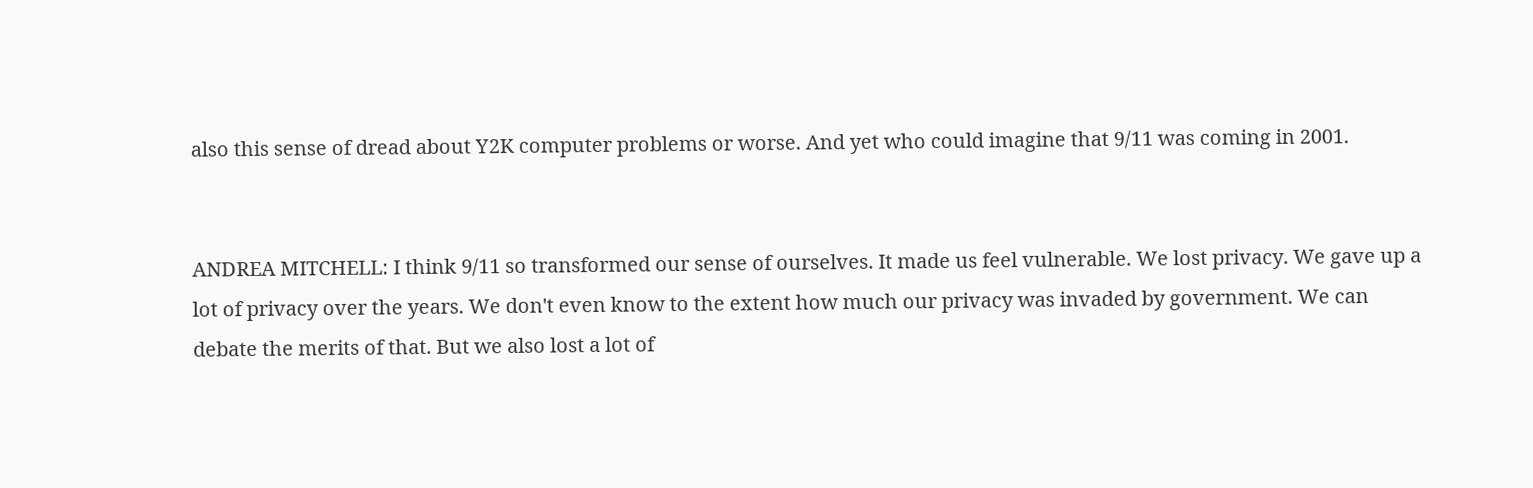also this sense of dread about Y2K computer problems or worse. And yet who could imagine that 9/11 was coming in 2001.


ANDREA MITCHELL: I think 9/11 so transformed our sense of ourselves. It made us feel vulnerable. We lost privacy. We gave up a lot of privacy over the years. We don't even know to the extent how much our privacy was invaded by government. We can debate the merits of that. But we also lost a lot of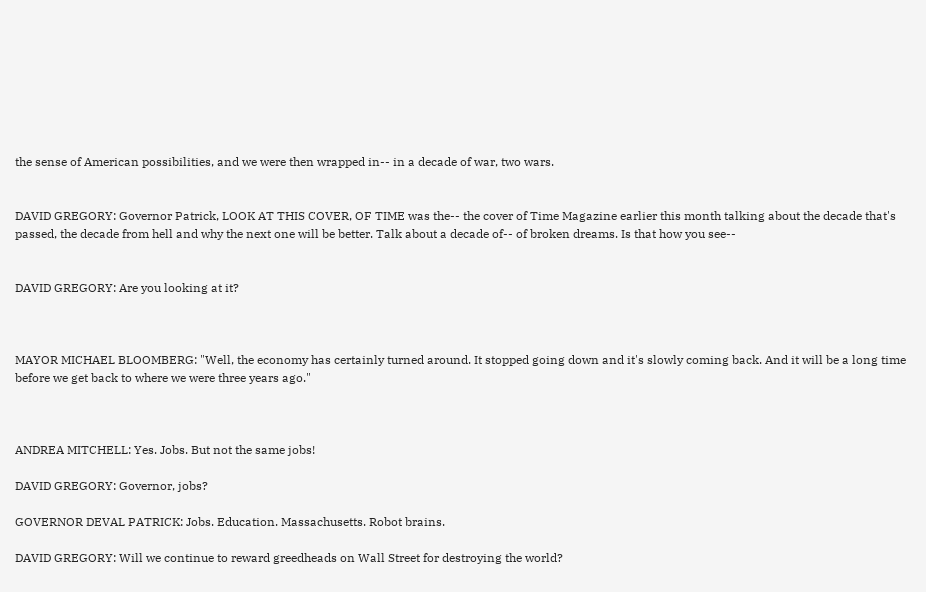the sense of American possibilities, and we were then wrapped in-- in a decade of war, two wars.


DAVID GREGORY: Governor Patrick, LOOK AT THIS COVER, OF TIME was the-- the cover of Time Magazine earlier this month talking about the decade that's passed, the decade from hell and why the next one will be better. Talk about a decade of-- of broken dreams. Is that how you see--


DAVID GREGORY: Are you looking at it?



MAYOR MICHAEL BLOOMBERG: "Well, the economy has certainly turned around. It stopped going down and it's slowly coming back. And it will be a long time before we get back to where we were three years ago."



ANDREA MITCHELL: Yes. Jobs. But not the same jobs!

DAVID GREGORY: Governor, jobs?

GOVERNOR DEVAL PATRICK: Jobs. Education. Massachusetts. Robot brains.

DAVID GREGORY: Will we continue to reward greedheads on Wall Street for destroying the world?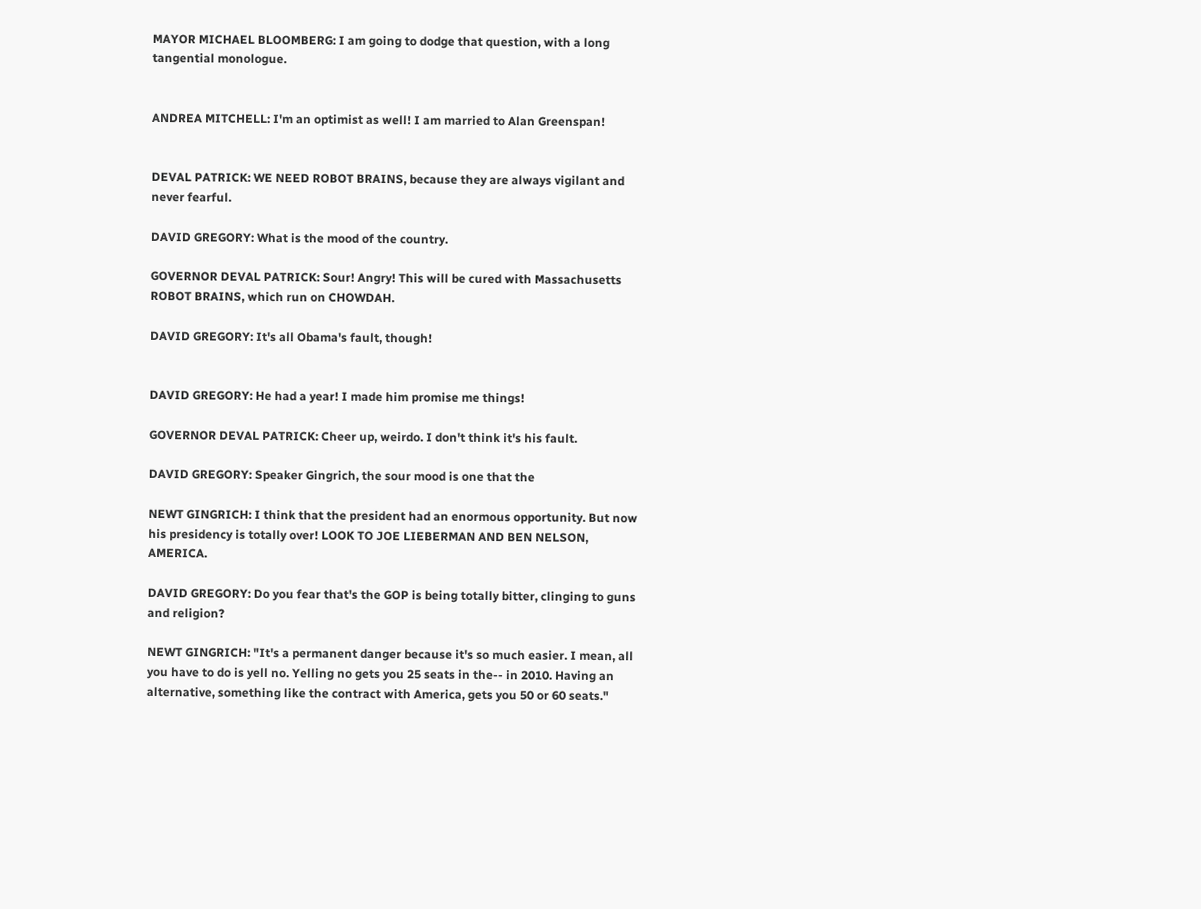MAYOR MICHAEL BLOOMBERG: I am going to dodge that question, with a long tangential monologue.


ANDREA MITCHELL: I'm an optimist as well! I am married to Alan Greenspan!


DEVAL PATRICK: WE NEED ROBOT BRAINS, because they are always vigilant and never fearful.

DAVID GREGORY: What is the mood of the country.

GOVERNOR DEVAL PATRICK: Sour! Angry! This will be cured with Massachusetts ROBOT BRAINS, which run on CHOWDAH.

DAVID GREGORY: It's all Obama's fault, though!


DAVID GREGORY: He had a year! I made him promise me things!

GOVERNOR DEVAL PATRICK: Cheer up, weirdo. I don't think it's his fault.

DAVID GREGORY: Speaker Gingrich, the sour mood is one that the

NEWT GINGRICH: I think that the president had an enormous opportunity. But now his presidency is totally over! LOOK TO JOE LIEBERMAN AND BEN NELSON, AMERICA.

DAVID GREGORY: Do you fear that's the GOP is being totally bitter, clinging to guns and religion?

NEWT GINGRICH: "It's a permanent danger because it's so much easier. I mean, all you have to do is yell no. Yelling no gets you 25 seats in the-- in 2010. Having an alternative, something like the contract with America, gets you 50 or 60 seats."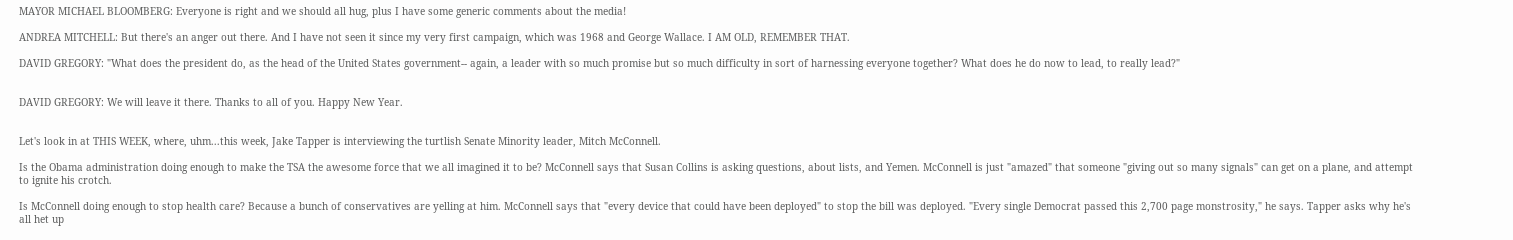MAYOR MICHAEL BLOOMBERG: Everyone is right and we should all hug, plus I have some generic comments about the media!

ANDREA MITCHELL: But there's an anger out there. And I have not seen it since my very first campaign, which was 1968 and George Wallace. I AM OLD, REMEMBER THAT.

DAVID GREGORY: "What does the president do, as the head of the United States government-- again, a leader with so much promise but so much difficulty in sort of harnessing everyone together? What does he do now to lead, to really lead?"


DAVID GREGORY: We will leave it there. Thanks to all of you. Happy New Year.


Let's look in at THIS WEEK, where, uhm...this week, Jake Tapper is interviewing the turtlish Senate Minority leader, Mitch McConnell.

Is the Obama administration doing enough to make the TSA the awesome force that we all imagined it to be? McConnell says that Susan Collins is asking questions, about lists, and Yemen. McConnell is just "amazed" that someone "giving out so many signals" can get on a plane, and attempt to ignite his crotch.

Is McConnell doing enough to stop health care? Because a bunch of conservatives are yelling at him. McConnell says that "every device that could have been deployed" to stop the bill was deployed. "Every single Democrat passed this 2,700 page monstrosity," he says. Tapper asks why he's all het up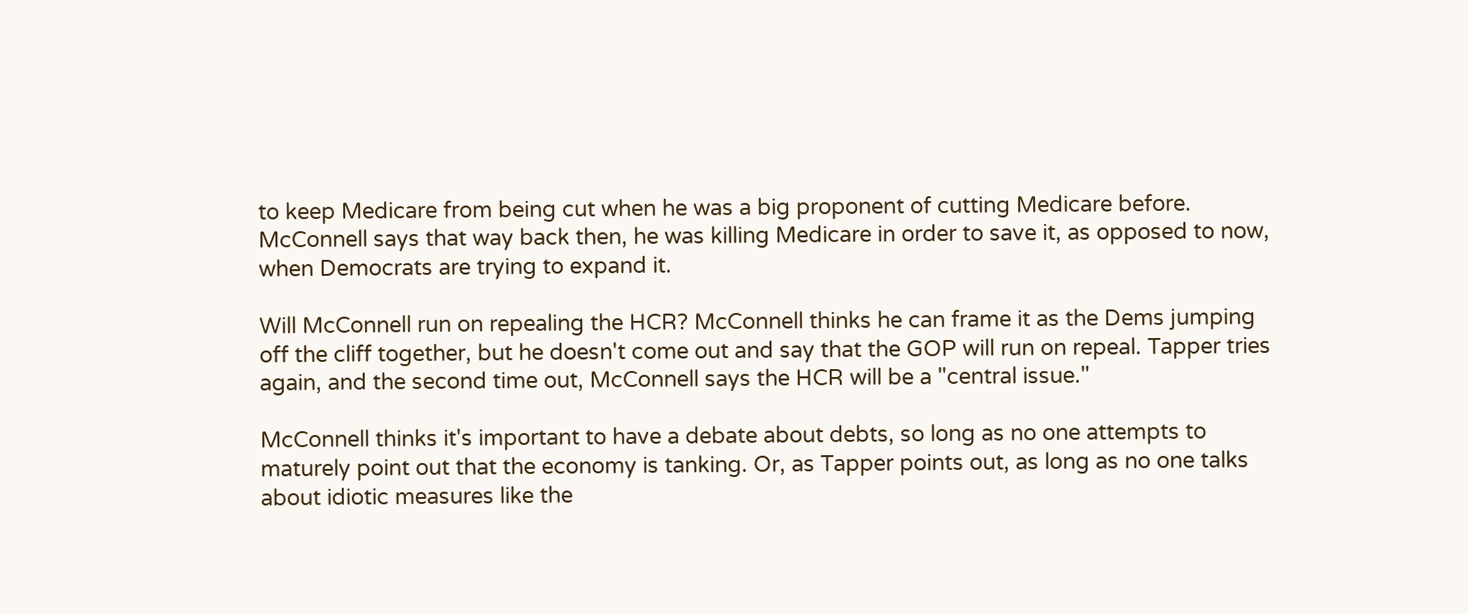to keep Medicare from being cut when he was a big proponent of cutting Medicare before. McConnell says that way back then, he was killing Medicare in order to save it, as opposed to now, when Democrats are trying to expand it.

Will McConnell run on repealing the HCR? McConnell thinks he can frame it as the Dems jumping off the cliff together, but he doesn't come out and say that the GOP will run on repeal. Tapper tries again, and the second time out, McConnell says the HCR will be a "central issue."

McConnell thinks it's important to have a debate about debts, so long as no one attempts to maturely point out that the economy is tanking. Or, as Tapper points out, as long as no one talks about idiotic measures like the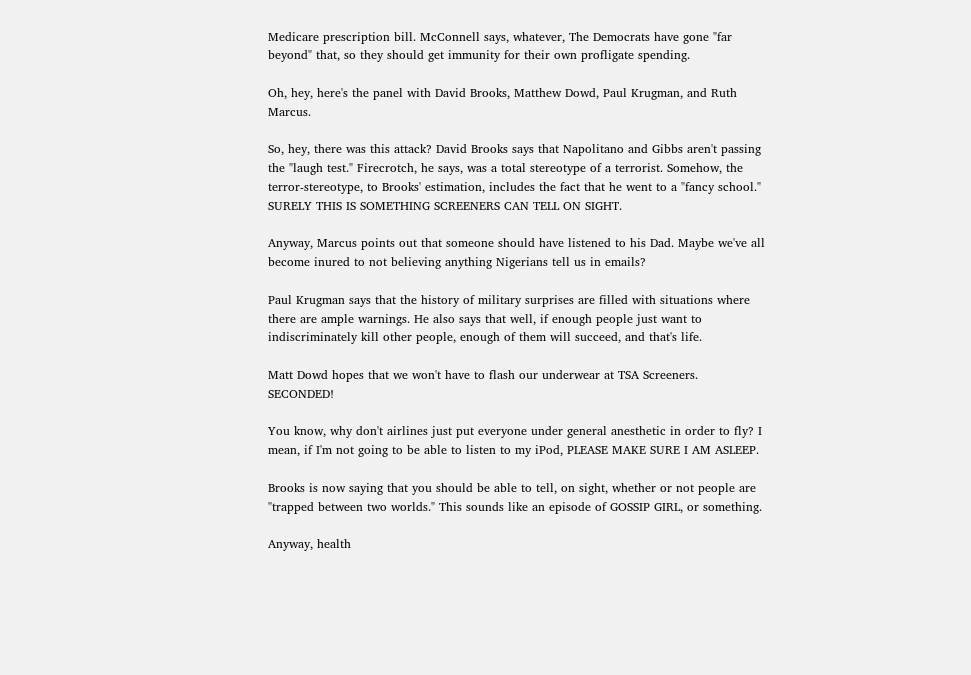Medicare prescription bill. McConnell says, whatever, The Democrats have gone "far beyond" that, so they should get immunity for their own profligate spending.

Oh, hey, here's the panel with David Brooks, Matthew Dowd, Paul Krugman, and Ruth Marcus.

So, hey, there was this attack? David Brooks says that Napolitano and Gibbs aren't passing the "laugh test." Firecrotch, he says, was a total stereotype of a terrorist. Somehow, the terror-stereotype, to Brooks' estimation, includes the fact that he went to a "fancy school." SURELY THIS IS SOMETHING SCREENERS CAN TELL ON SIGHT.

Anyway, Marcus points out that someone should have listened to his Dad. Maybe we've all become inured to not believing anything Nigerians tell us in emails?

Paul Krugman says that the history of military surprises are filled with situations where there are ample warnings. He also says that well, if enough people just want to indiscriminately kill other people, enough of them will succeed, and that's life.

Matt Dowd hopes that we won't have to flash our underwear at TSA Screeners. SECONDED!

You know, why don't airlines just put everyone under general anesthetic in order to fly? I mean, if I'm not going to be able to listen to my iPod, PLEASE MAKE SURE I AM ASLEEP.

Brooks is now saying that you should be able to tell, on sight, whether or not people are "trapped between two worlds." This sounds like an episode of GOSSIP GIRL, or something.

Anyway, health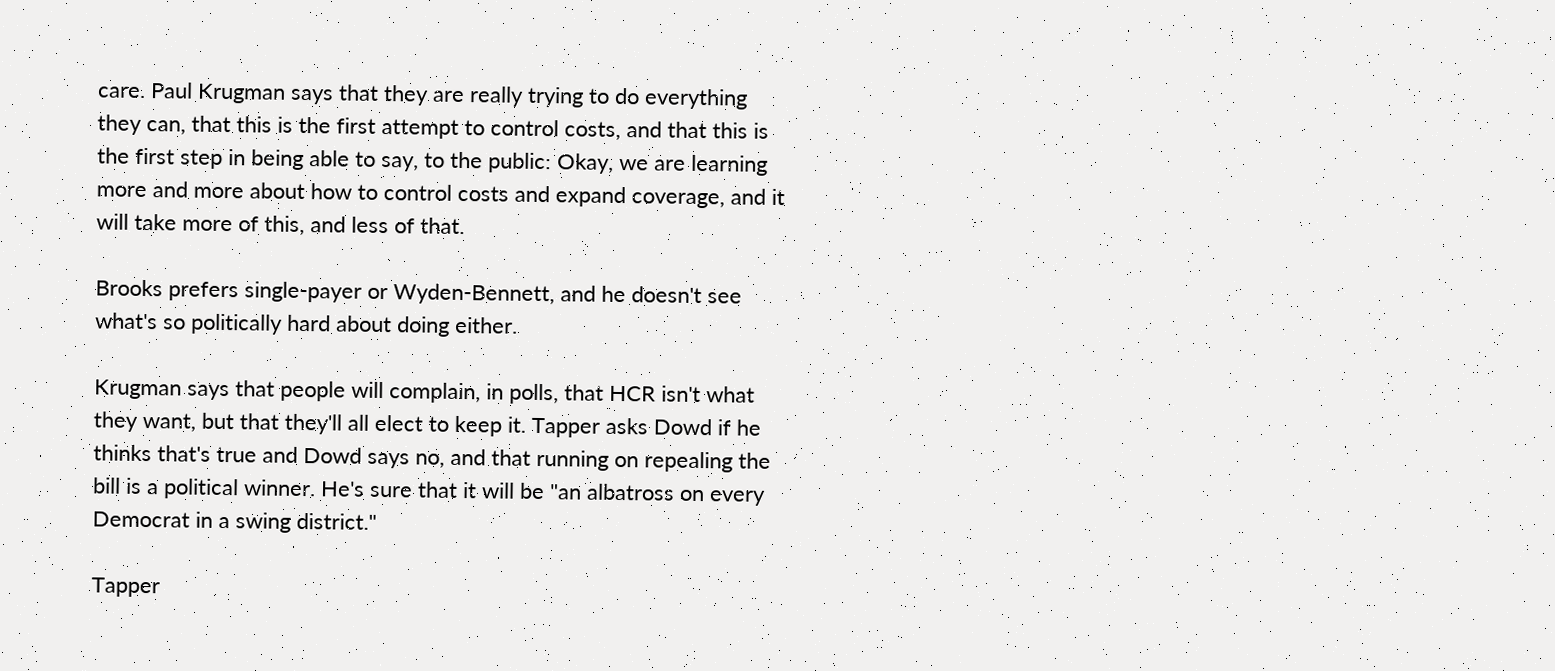care. Paul Krugman says that they are really trying to do everything they can, that this is the first attempt to control costs, and that this is the first step in being able to say, to the public: Okay, we are learning more and more about how to control costs and expand coverage, and it will take more of this, and less of that.

Brooks prefers single-payer or Wyden-Bennett, and he doesn't see what's so politically hard about doing either.

Krugman says that people will complain, in polls, that HCR isn't what they want, but that they'll all elect to keep it. Tapper asks Dowd if he thinks that's true and Dowd says no, and that running on repealing the bill is a political winner. He's sure that it will be "an albatross on every Democrat in a swing district."

Tapper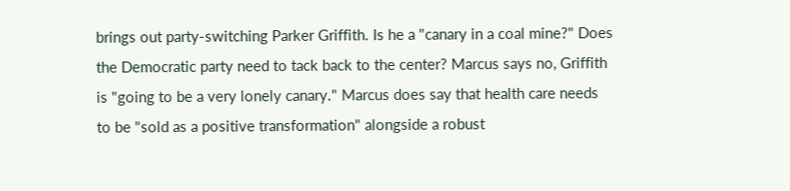brings out party-switching Parker Griffith. Is he a "canary in a coal mine?" Does the Democratic party need to tack back to the center? Marcus says no, Griffith is "going to be a very lonely canary." Marcus does say that health care needs to be "sold as a positive transformation" alongside a robust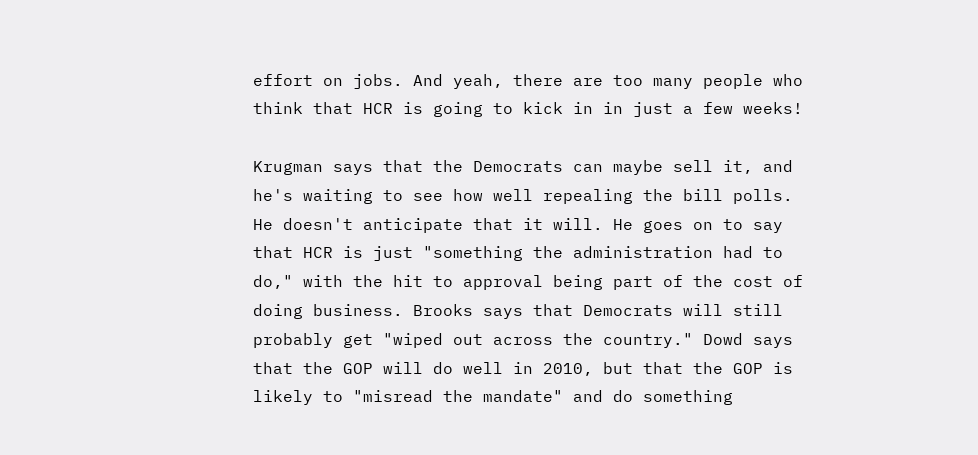effort on jobs. And yeah, there are too many people who think that HCR is going to kick in in just a few weeks!

Krugman says that the Democrats can maybe sell it, and he's waiting to see how well repealing the bill polls. He doesn't anticipate that it will. He goes on to say that HCR is just "something the administration had to do," with the hit to approval being part of the cost of doing business. Brooks says that Democrats will still probably get "wiped out across the country." Dowd says that the GOP will do well in 2010, but that the GOP is likely to "misread the mandate" and do something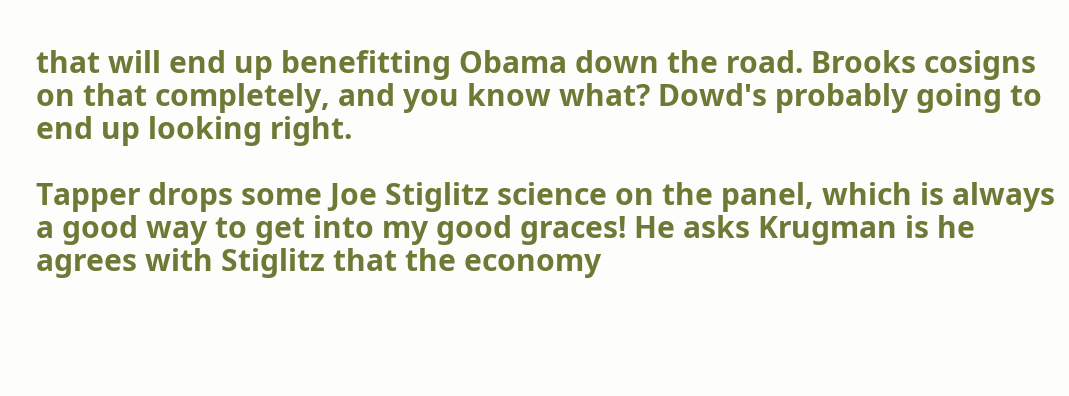that will end up benefitting Obama down the road. Brooks cosigns on that completely, and you know what? Dowd's probably going to end up looking right.

Tapper drops some Joe Stiglitz science on the panel, which is always a good way to get into my good graces! He asks Krugman is he agrees with Stiglitz that the economy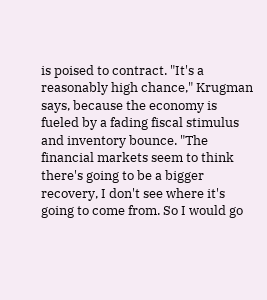is poised to contract. "It's a reasonably high chance," Krugman says, because the economy is fueled by a fading fiscal stimulus and inventory bounce. "The financial markets seem to think there's going to be a bigger recovery, I don't see where it's going to come from. So I would go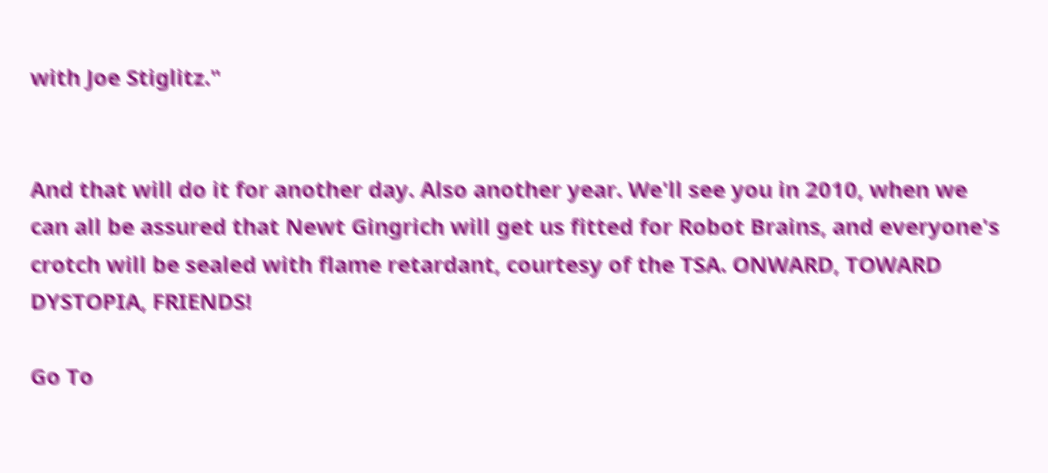with Joe Stiglitz."


And that will do it for another day. Also another year. We'll see you in 2010, when we can all be assured that Newt Gingrich will get us fitted for Robot Brains, and everyone's crotch will be sealed with flame retardant, courtesy of the TSA. ONWARD, TOWARD DYSTOPIA, FRIENDS!

Go To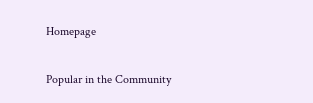Homepage

Popular in the Community